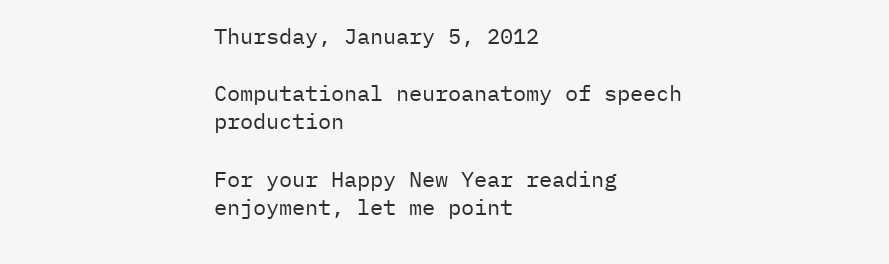Thursday, January 5, 2012

Computational neuroanatomy of speech production

For your Happy New Year reading enjoyment, let me point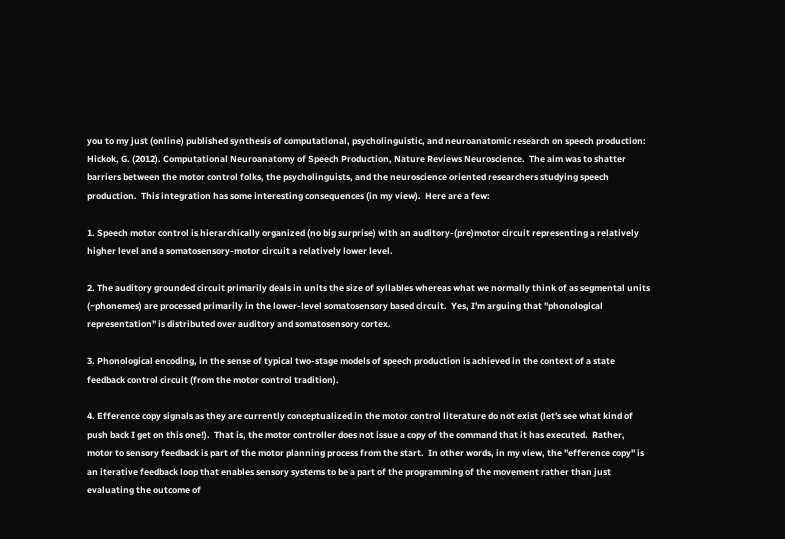you to my just (online) published synthesis of computational, psycholinguistic, and neuroanatomic research on speech production: Hickok, G. (2012). Computational Neuroanatomy of Speech Production, Nature Reviews Neuroscience.  The aim was to shatter barriers between the motor control folks, the psycholinguists, and the neuroscience oriented researchers studying speech production.  This integration has some interesting consequences (in my view).  Here are a few:

1. Speech motor control is hierarchically organized (no big surprise) with an auditory-(pre)motor circuit representing a relatively higher level and a somatosensory-motor circuit a relatively lower level.

2. The auditory grounded circuit primarily deals in units the size of syllables whereas what we normally think of as segmental units (~phonemes) are processed primarily in the lower-level somatosensory based circuit.  Yes, I'm arguing that "phonological representation" is distributed over auditory and somatosensory cortex.

3. Phonological encoding, in the sense of typical two-stage models of speech production is achieved in the context of a state feedback control circuit (from the motor control tradition).

4. Efference copy signals as they are currently conceptualized in the motor control literature do not exist (let's see what kind of push back I get on this one!).  That is, the motor controller does not issue a copy of the command that it has executed.  Rather, motor to sensory feedback is part of the motor planning process from the start.  In other words, in my view, the "efference copy" is an iterative feedback loop that enables sensory systems to be a part of the programming of the movement rather than just evaluating the outcome of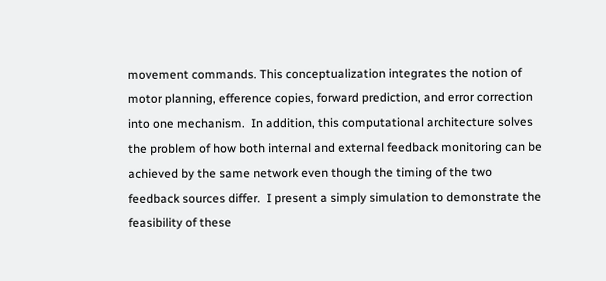movement commands. This conceptualization integrates the notion of motor planning, efference copies, forward prediction, and error correction into one mechanism.  In addition, this computational architecture solves the problem of how both internal and external feedback monitoring can be achieved by the same network even though the timing of the two feedback sources differ.  I present a simply simulation to demonstrate the feasibility of these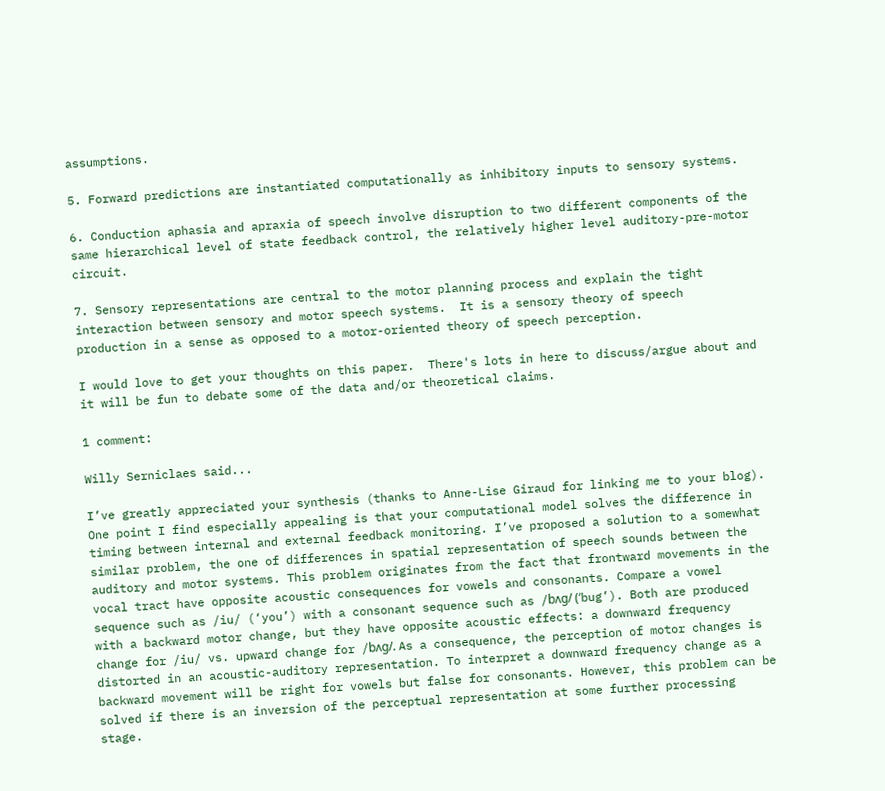assumptions.

5. Forward predictions are instantiated computationally as inhibitory inputs to sensory systems.

6. Conduction aphasia and apraxia of speech involve disruption to two different components of the same hierarchical level of state feedback control, the relatively higher level auditory-pre-motor circuit.

7. Sensory representations are central to the motor planning process and explain the tight interaction between sensory and motor speech systems.  It is a sensory theory of speech production in a sense as opposed to a motor-oriented theory of speech perception.

I would love to get your thoughts on this paper.  There's lots in here to discuss/argue about and it will be fun to debate some of the data and/or theoretical claims.

1 comment:

Willy Serniclaes said...

I’ve greatly appreciated your synthesis (thanks to Anne-Lise Giraud for linking me to your blog). One point I find especially appealing is that your computational model solves the difference in timing between internal and external feedback monitoring. I’ve proposed a solution to a somewhat similar problem, the one of differences in spatial representation of speech sounds between the auditory and motor systems. This problem originates from the fact that frontward movements in the vocal tract have opposite acoustic consequences for vowels and consonants. Compare a vowel sequence such as /iu/ (‘you’) with a consonant sequence such as /bʌg/ (‘bug’). Both are produced with a backward motor change, but they have opposite acoustic effects: a downward frequency change for /iu/ vs. upward change for /bʌg/. As a consequence, the perception of motor changes is distorted in an acoustic-auditory representation. To interpret a downward frequency change as a backward movement will be right for vowels but false for consonants. However, this problem can be solved if there is an inversion of the perceptual representation at some further processing stage.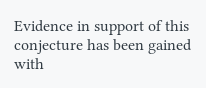Evidence in support of this conjecture has been gained with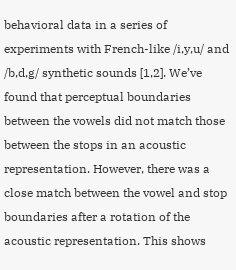behavioral data in a series of experiments with French-like /i,y,u/ and /b,d,g/ synthetic sounds [1,2]. We’ve found that perceptual boundaries between the vowels did not match those between the stops in an acoustic representation. However, there was a close match between the vowel and stop boundaries after a rotation of the acoustic representation. This shows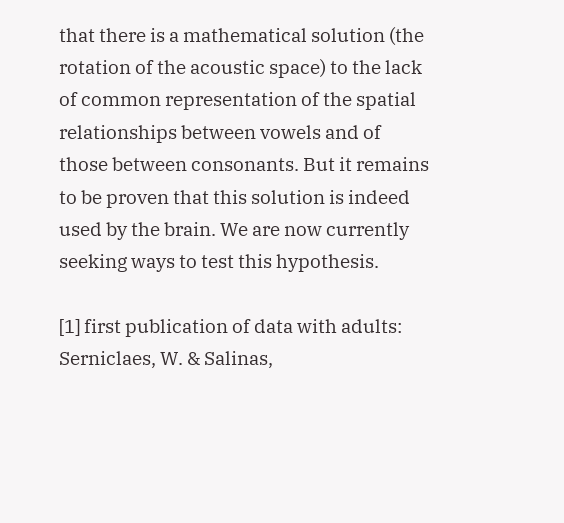that there is a mathematical solution (the rotation of the acoustic space) to the lack of common representation of the spatial relationships between vowels and of those between consonants. But it remains to be proven that this solution is indeed used by the brain. We are now currently seeking ways to test this hypothesis.

[1] first publication of data with adults:
Serniclaes, W. & Salinas,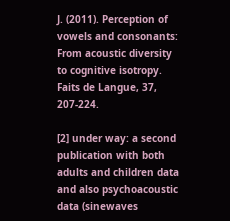J. (2011). Perception of vowels and consonants: From acoustic diversity to cognitive isotropy. Faits de Langue, 37, 207-224.

[2] under way: a second publication with both adults and children data and also psychoacoustic data (sinewaves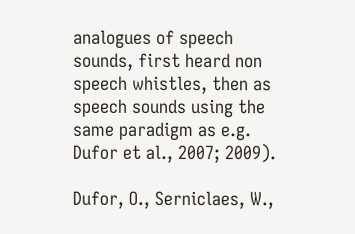analogues of speech sounds, first heard non speech whistles, then as speech sounds using the same paradigm as e.g. Dufor et al., 2007; 2009).

Dufor, O., Serniclaes, W.,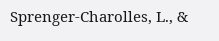Sprenger-Charolles, L., &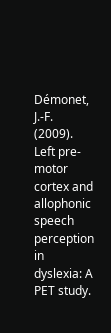Démonet, J.-F. (2009). Left pre-motor cortex and allophonic speech perception in dyslexia: A PET study.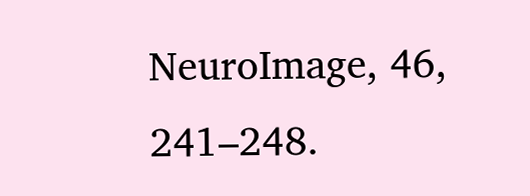NeuroImage, 46, 241–248.